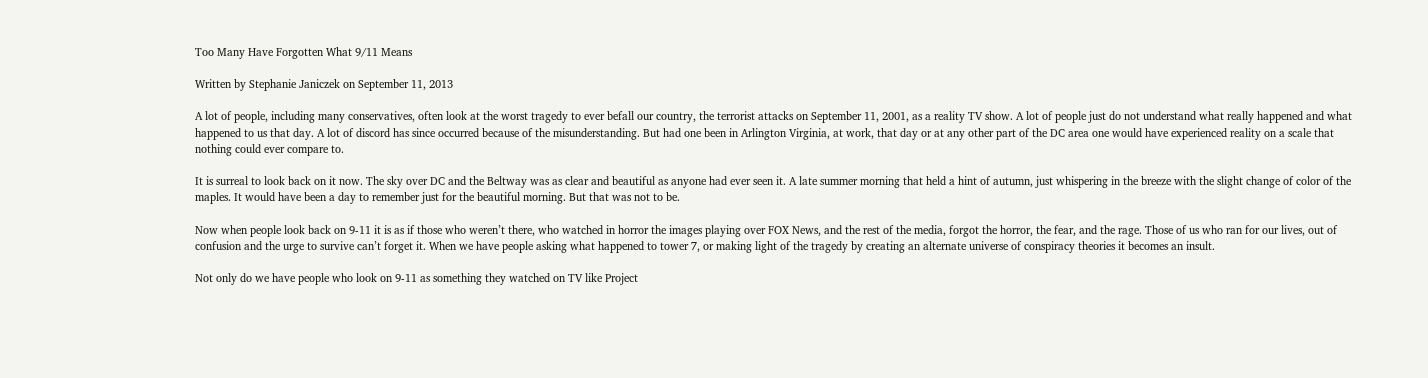Too Many Have Forgotten What 9/11 Means

Written by Stephanie Janiczek on September 11, 2013

A lot of people, including many conservatives, often look at the worst tragedy to ever befall our country, the terrorist attacks on September 11, 2001, as a reality TV show. A lot of people just do not understand what really happened and what happened to us that day. A lot of discord has since occurred because of the misunderstanding. But had one been in Arlington Virginia, at work, that day or at any other part of the DC area one would have experienced reality on a scale that nothing could ever compare to.

It is surreal to look back on it now. The sky over DC and the Beltway was as clear and beautiful as anyone had ever seen it. A late summer morning that held a hint of autumn, just whispering in the breeze with the slight change of color of the maples. It would have been a day to remember just for the beautiful morning. But that was not to be.

Now when people look back on 9-11 it is as if those who weren’t there, who watched in horror the images playing over FOX News, and the rest of the media, forgot the horror, the fear, and the rage. Those of us who ran for our lives, out of confusion and the urge to survive can’t forget it. When we have people asking what happened to tower 7, or making light of the tragedy by creating an alternate universe of conspiracy theories it becomes an insult.

Not only do we have people who look on 9-11 as something they watched on TV like Project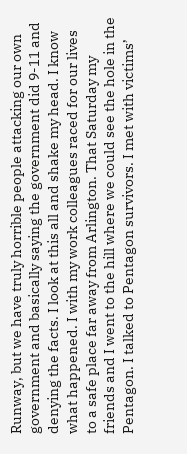Runway, but we have truly horrible people attacking our own government and basically saying the government did 9-11 and denying the facts. I look at this all and shake my head. I know what happened. I with my work colleagues raced for our lives to a safe place far away from Arlington. That Saturday my friends and I went to the hill where we could see the hole in the Pentagon. I talked to Pentagon survivors. I met with victims’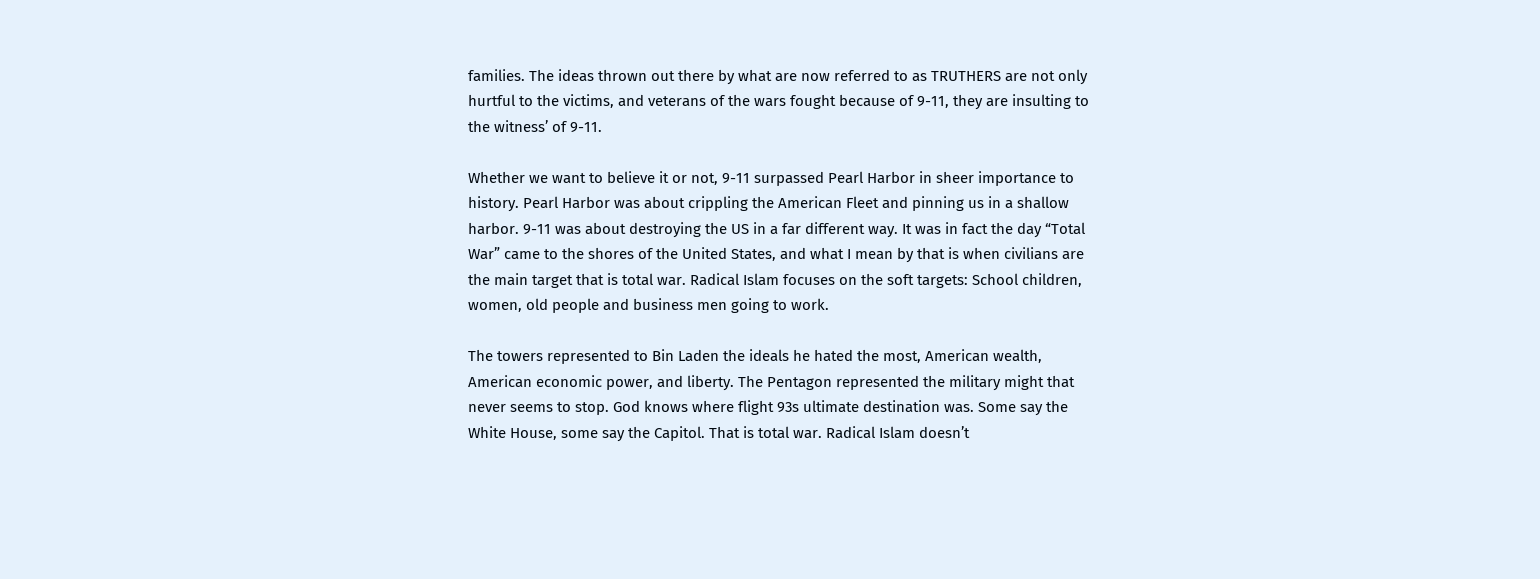families. The ideas thrown out there by what are now referred to as TRUTHERS are not only hurtful to the victims, and veterans of the wars fought because of 9-11, they are insulting to the witness’ of 9-11.

Whether we want to believe it or not, 9-11 surpassed Pearl Harbor in sheer importance to history. Pearl Harbor was about crippling the American Fleet and pinning us in a shallow harbor. 9-11 was about destroying the US in a far different way. It was in fact the day “Total War” came to the shores of the United States, and what I mean by that is when civilians are the main target that is total war. Radical Islam focuses on the soft targets: School children, women, old people and business men going to work.

The towers represented to Bin Laden the ideals he hated the most, American wealth, American economic power, and liberty. The Pentagon represented the military might that never seems to stop. God knows where flight 93s ultimate destination was. Some say the White House, some say the Capitol. That is total war. Radical Islam doesn’t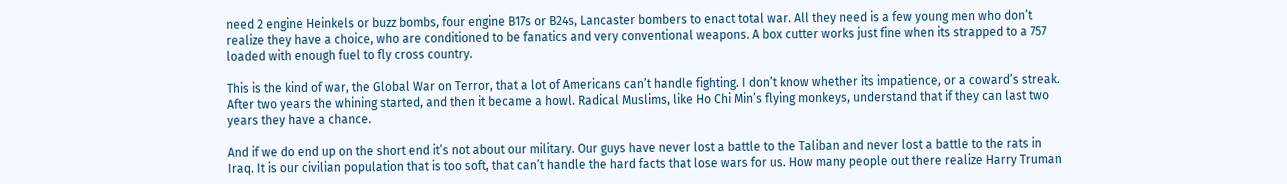need 2 engine Heinkels or buzz bombs, four engine B17s or B24s, Lancaster bombers to enact total war. All they need is a few young men who don’t realize they have a choice, who are conditioned to be fanatics and very conventional weapons. A box cutter works just fine when its strapped to a 757 loaded with enough fuel to fly cross country.

This is the kind of war, the Global War on Terror, that a lot of Americans can’t handle fighting. I don’t know whether its impatience, or a coward’s streak. After two years the whining started, and then it became a howl. Radical Muslims, like Ho Chi Min’s flying monkeys, understand that if they can last two years they have a chance.

And if we do end up on the short end it’s not about our military. Our guys have never lost a battle to the Taliban and never lost a battle to the rats in Iraq. It is our civilian population that is too soft, that can’t handle the hard facts that lose wars for us. How many people out there realize Harry Truman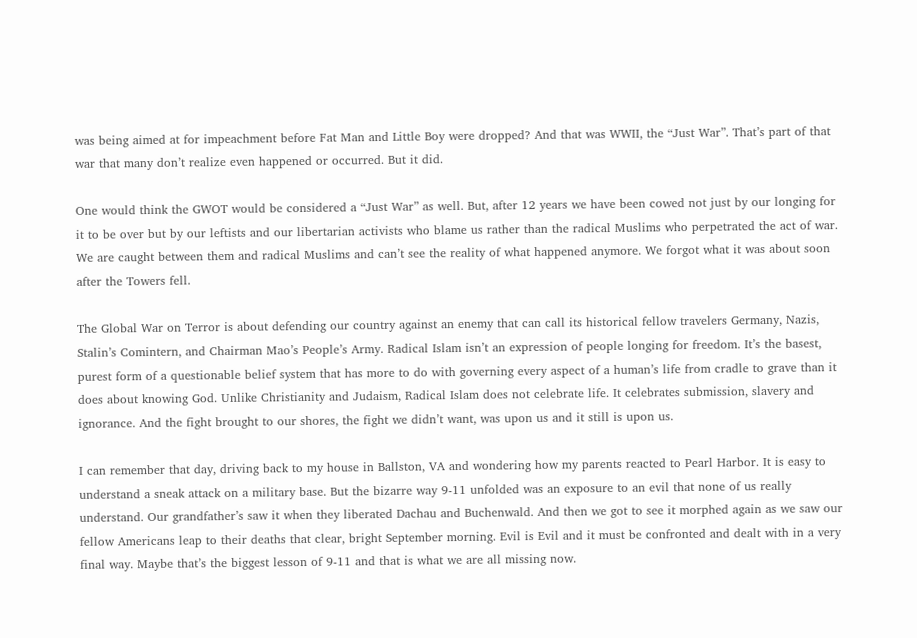was being aimed at for impeachment before Fat Man and Little Boy were dropped? And that was WWII, the “Just War”. That’s part of that war that many don’t realize even happened or occurred. But it did.

One would think the GWOT would be considered a “Just War” as well. But, after 12 years we have been cowed not just by our longing for it to be over but by our leftists and our libertarian activists who blame us rather than the radical Muslims who perpetrated the act of war. We are caught between them and radical Muslims and can’t see the reality of what happened anymore. We forgot what it was about soon after the Towers fell.

The Global War on Terror is about defending our country against an enemy that can call its historical fellow travelers Germany, Nazis, Stalin’s Comintern, and Chairman Mao’s People’s Army. Radical Islam isn’t an expression of people longing for freedom. It’s the basest, purest form of a questionable belief system that has more to do with governing every aspect of a human’s life from cradle to grave than it does about knowing God. Unlike Christianity and Judaism, Radical Islam does not celebrate life. It celebrates submission, slavery and ignorance. And the fight brought to our shores, the fight we didn’t want, was upon us and it still is upon us.

I can remember that day, driving back to my house in Ballston, VA and wondering how my parents reacted to Pearl Harbor. It is easy to understand a sneak attack on a military base. But the bizarre way 9-11 unfolded was an exposure to an evil that none of us really understand. Our grandfather’s saw it when they liberated Dachau and Buchenwald. And then we got to see it morphed again as we saw our fellow Americans leap to their deaths that clear, bright September morning. Evil is Evil and it must be confronted and dealt with in a very final way. Maybe that’s the biggest lesson of 9-11 and that is what we are all missing now.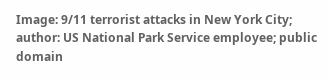Image: 9/11 terrorist attacks in New York City; author: US National Park Service employee; public domain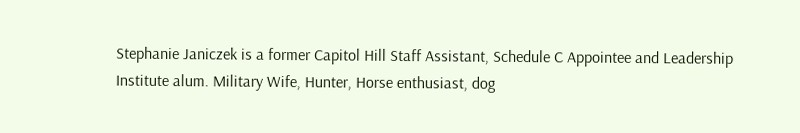Stephanie Janiczek is a former Capitol Hill Staff Assistant, Schedule C Appointee and Leadership Institute alum. Military Wife, Hunter, Horse enthusiast, dog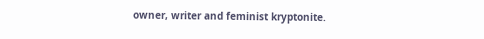owner, writer and feminist kryptonite.